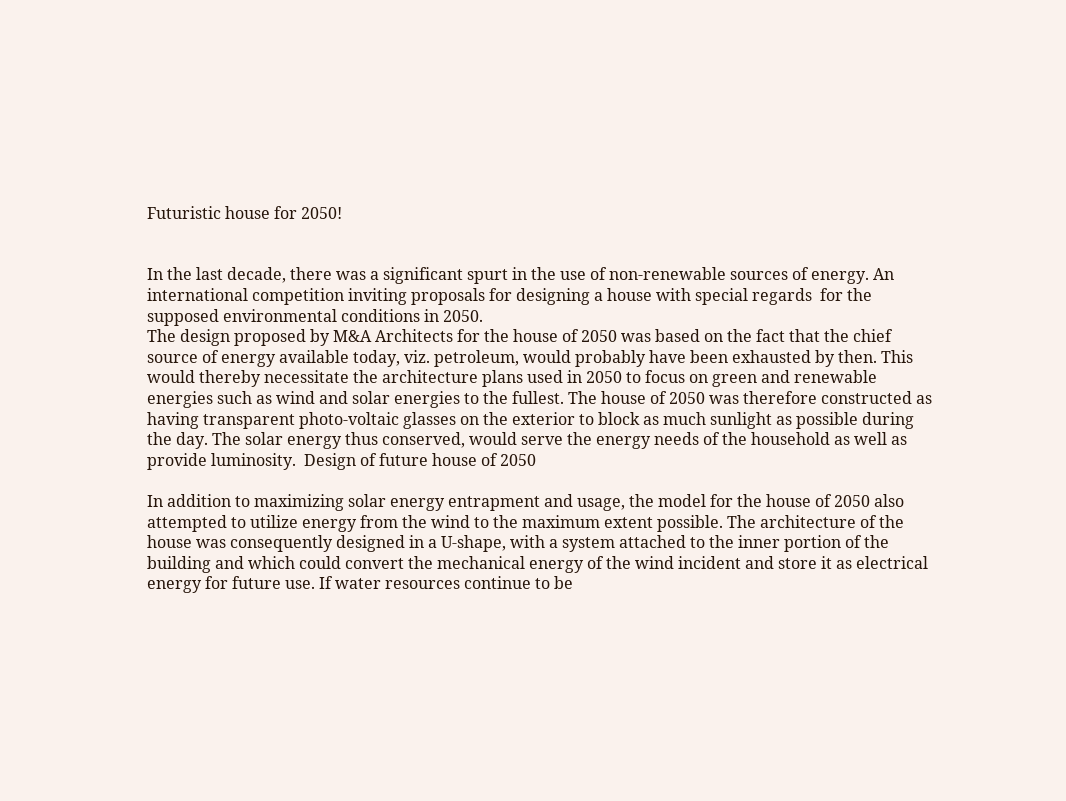Futuristic house for 2050!


In the last decade, there was a significant spurt in the use of non-renewable sources of energy. An international competition inviting proposals for designing a house with special regards  for the supposed environmental conditions in 2050.
The design proposed by M&A Architects for the house of 2050 was based on the fact that the chief source of energy available today, viz. petroleum, would probably have been exhausted by then. This would thereby necessitate the architecture plans used in 2050 to focus on green and renewable energies such as wind and solar energies to the fullest. The house of 2050 was therefore constructed as having transparent photo-voltaic glasses on the exterior to block as much sunlight as possible during the day. The solar energy thus conserved, would serve the energy needs of the household as well as provide luminosity.  Design of future house of 2050

In addition to maximizing solar energy entrapment and usage, the model for the house of 2050 also attempted to utilize energy from the wind to the maximum extent possible. The architecture of the house was consequently designed in a U-shape, with a system attached to the inner portion of the building and which could convert the mechanical energy of the wind incident and store it as electrical energy for future use. If water resources continue to be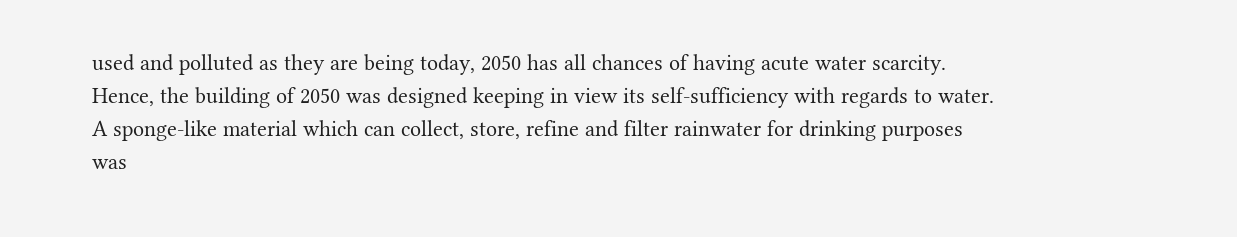used and polluted as they are being today, 2050 has all chances of having acute water scarcity. Hence, the building of 2050 was designed keeping in view its self-sufficiency with regards to water. A sponge-like material which can collect, store, refine and filter rainwater for drinking purposes was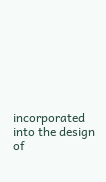incorporated into the design of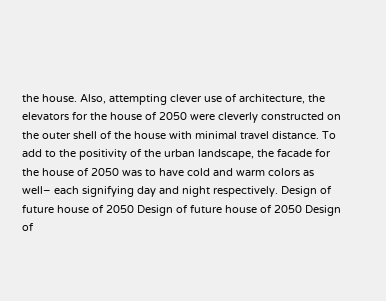the house. Also, attempting clever use of architecture, the elevators for the house of 2050 were cleverly constructed on the outer shell of the house with minimal travel distance. To add to the positivity of the urban landscape, the facade for the house of 2050 was to have cold and warm colors as well– each signifying day and night respectively. Design of future house of 2050 Design of future house of 2050 Design of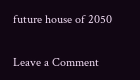future house of 2050

Leave a Comment